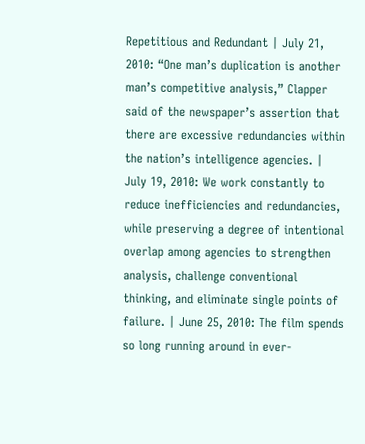Repetitious and Redundant | July 21, 2010: “One man’s duplication is another man’s competitive analysis,” Clapper said of the newspaper’s assertion that there are excessive redundancies within the nation’s intelligence agencies. | July 19, 2010: We work constantly to reduce inefficiencies and redundancies, while preserving a degree of intentional overlap among agencies to strengthen analysis, challenge conventional thinking, and eliminate single points of failure. | June 25, 2010: The film spends so long running around in ever-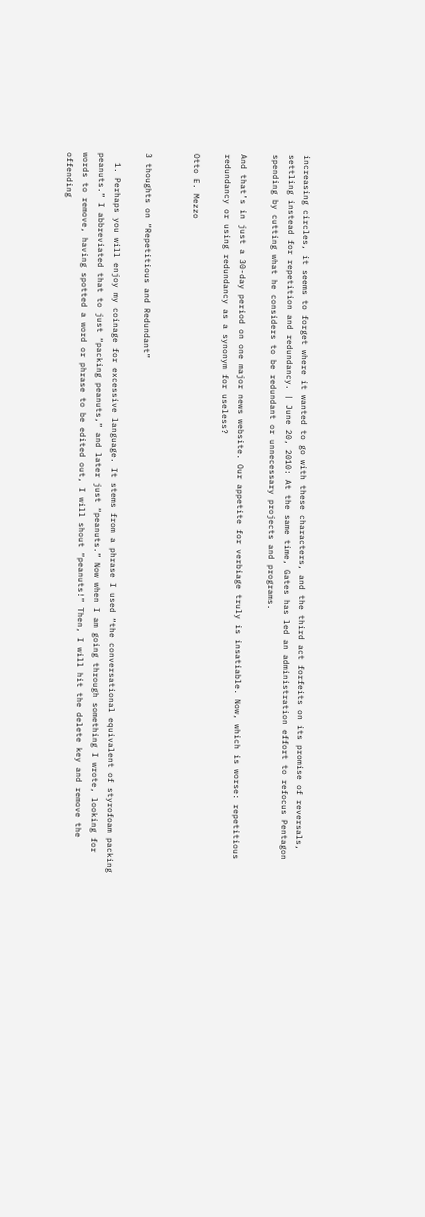increasing circles, it seems to forget where it wanted to go with these characters, and the third act forfeits on its promise of reversals, settling instead for repetition and redundancy. | June 20, 2010: At the same time, Gates has led an administration effort to refocus Pentagon spending by cutting what he considers to be redundant or unnecessary projects and programs.

And that’s in just a 30-day period on one major news website. Our appetite for verbiage truly is insatiable. Now, which is worse: repetitious redundancy or using redundancy as a synonym for useless?

Otto E. Mezzo


3 thoughts on “Repetitious and Redundant”

  1. Perhaps you will enjoy my coinage for excessive language. It stems from a phrase I used “the conversational equivalent of styrofoam packing peanuts.” I abbreviated that to just “packing peanuts,” and later just “peanuts.” Now when I am going through something I wrote, looking for words to remove, having spotted a word or phrase to be edited out, I will shout “peanuts!” Then, I will hit the delete key and remove the offending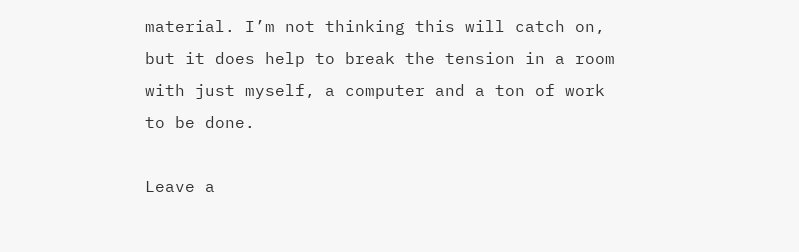material. I’m not thinking this will catch on, but it does help to break the tension in a room with just myself, a computer and a ton of work to be done.

Leave a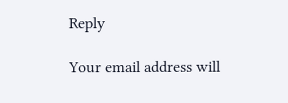Reply

Your email address will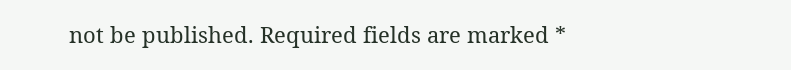not be published. Required fields are marked *